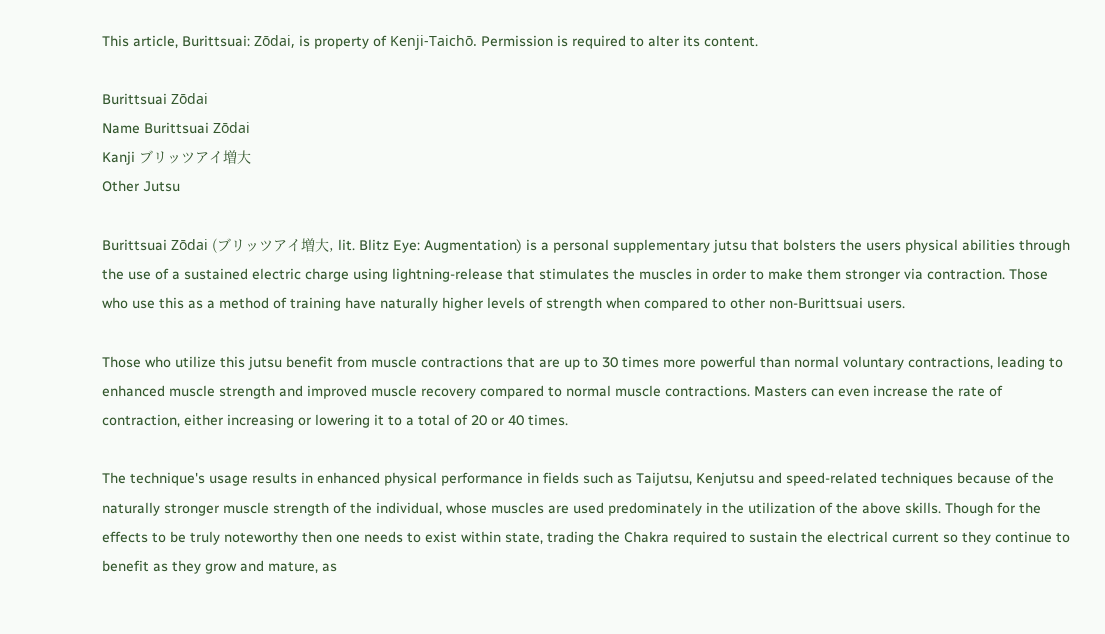This article, Burittsuai: Zōdai, is property of Kenji-Taichō. Permission is required to alter its content.

Burittsuai Zōdai
Name Burittsuai Zōdai
Kanji ブリッツアイ増大
Other Jutsu

Burittsuai Zōdai (ブリッツアイ増大, lit. Blitz Eye: Augmentation) is a personal supplementary jutsu that bolsters the users physical abilities through the use of a sustained electric charge using lightning-release that stimulates the muscles in order to make them stronger via contraction. Those who use this as a method of training have naturally higher levels of strength when compared to other non-Burittsuai users.

Those who utilize this jutsu benefit from muscle contractions that are up to 30 times more powerful than normal voluntary contractions, leading to enhanced muscle strength and improved muscle recovery compared to normal muscle contractions. Masters can even increase the rate of contraction, either increasing or lowering it to a total of 20 or 40 times.

The technique's usage results in enhanced physical performance in fields such as Taijutsu, Kenjutsu and speed-related techniques because of the naturally stronger muscle strength of the individual, whose muscles are used predominately in the utilization of the above skills. Though for the effects to be truly noteworthy then one needs to exist within state, trading the Chakra required to sustain the electrical current so they continue to benefit as they grow and mature, as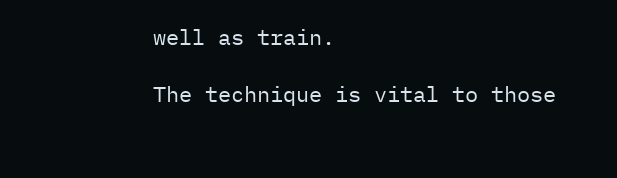well as train.

The technique is vital to those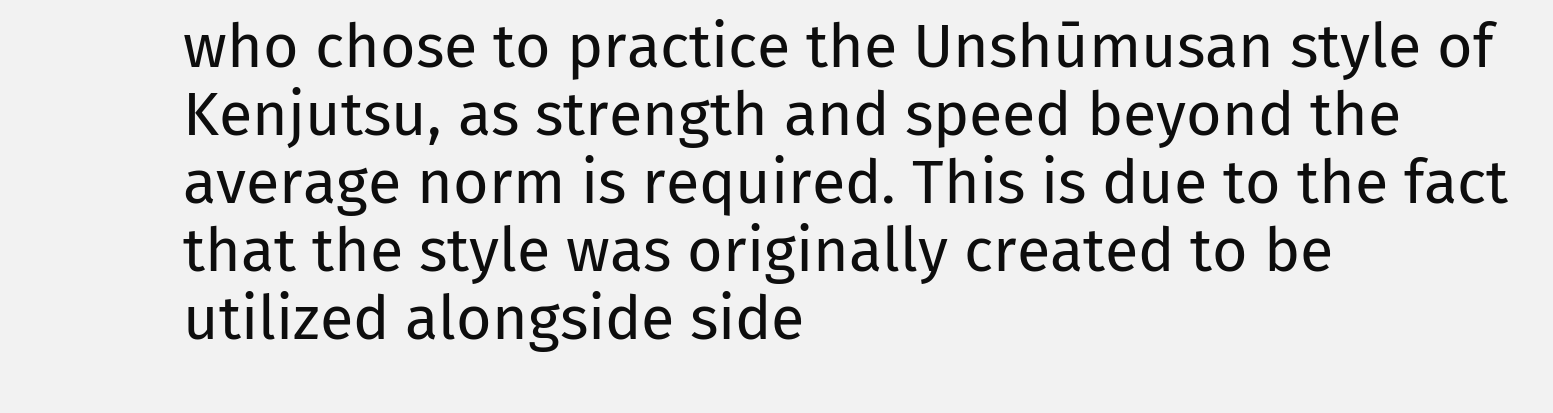who chose to practice the Unshūmusan style of Kenjutsu, as strength and speed beyond the average norm is required. This is due to the fact that the style was originally created to be utilized alongside side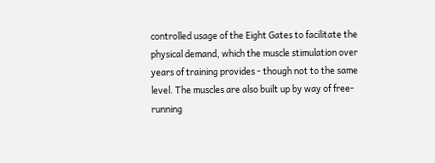controlled usage of the Eight Gates to facilitate the physical demand, which the muscle stimulation over years of training provides - though not to the same level. The muscles are also built up by way of free-running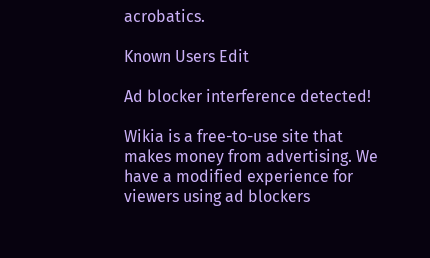acrobatics.

Known Users Edit

Ad blocker interference detected!

Wikia is a free-to-use site that makes money from advertising. We have a modified experience for viewers using ad blockers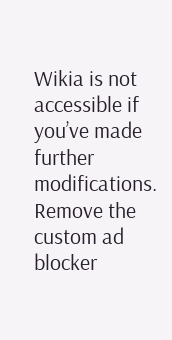Wikia is not accessible if you’ve made further modifications. Remove the custom ad blocker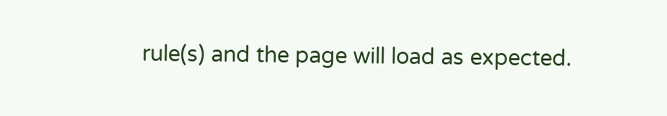rule(s) and the page will load as expected.